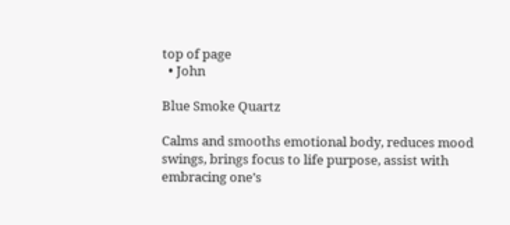top of page
  • John

Blue Smoke Quartz

Calms and smooths emotional body, reduces mood swings, brings focus to life purpose, assist with embracing one’s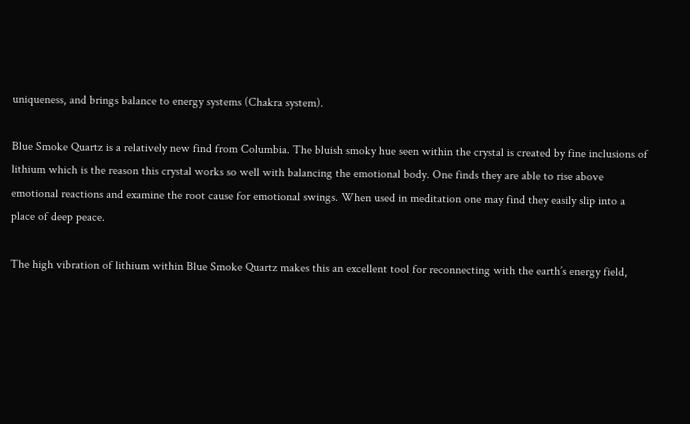uniqueness, and brings balance to energy systems (Chakra system).

Blue Smoke Quartz is a relatively new find from Columbia. The bluish smoky hue seen within the crystal is created by fine inclusions of lithium which is the reason this crystal works so well with balancing the emotional body. One finds they are able to rise above emotional reactions and examine the root cause for emotional swings. When used in meditation one may find they easily slip into a place of deep peace.

The high vibration of lithium within Blue Smoke Quartz makes this an excellent tool for reconnecting with the earth’s energy field,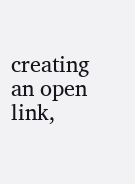creating an open link,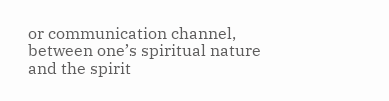or communication channel, between one’s spiritual nature and the spirit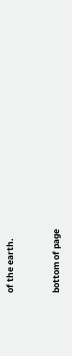of the earth.


bottom of page